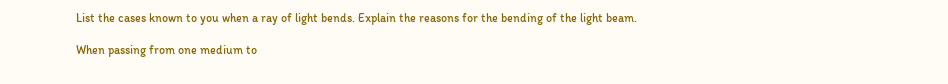List the cases known to you when a ray of light bends. Explain the reasons for the bending of the light beam.

When passing from one medium to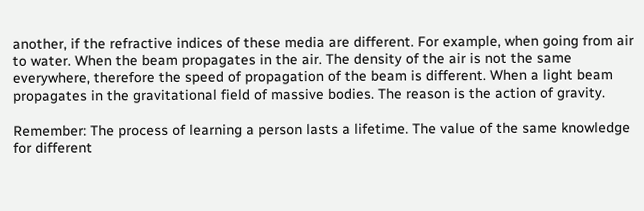another, if the refractive indices of these media are different. For example, when going from air to water. When the beam propagates in the air. The density of the air is not the same everywhere, therefore the speed of propagation of the beam is different. When a light beam propagates in the gravitational field of massive bodies. The reason is the action of gravity.

Remember: The process of learning a person lasts a lifetime. The value of the same knowledge for different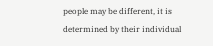people may be different, it is determined by their individual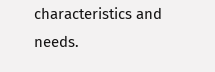characteristics and needs.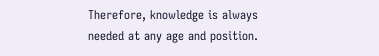Therefore, knowledge is always needed at any age and position.